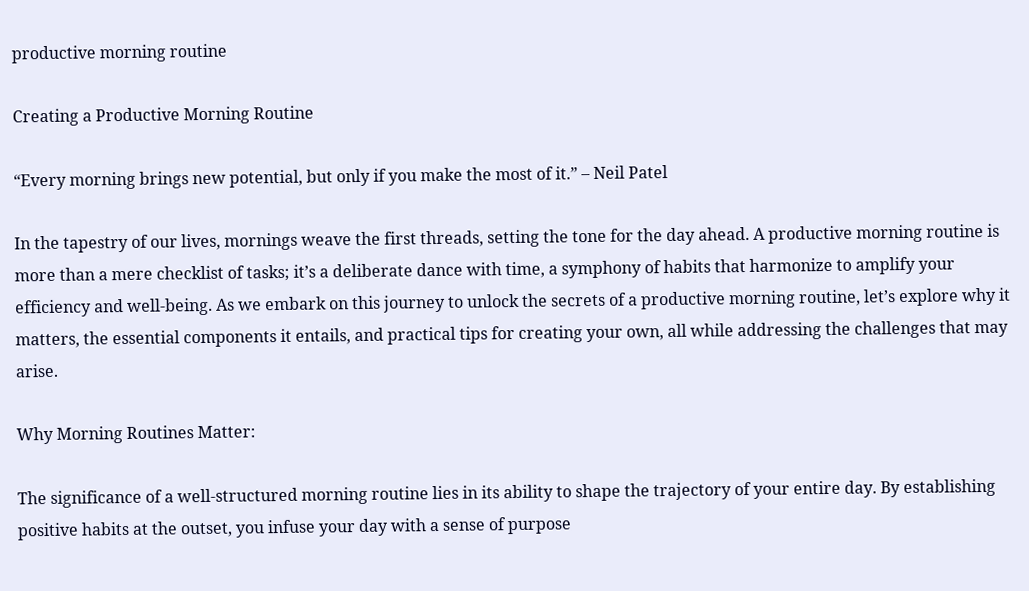productive morning routine

Creating a Productive Morning Routine

“Every morning brings new potential, but only if you make the most of it.” – Neil Patel

In the tapestry of our lives, mornings weave the first threads, setting the tone for the day ahead. A productive morning routine is more than a mere checklist of tasks; it’s a deliberate dance with time, a symphony of habits that harmonize to amplify your efficiency and well-being. As we embark on this journey to unlock the secrets of a productive morning routine, let’s explore why it matters, the essential components it entails, and practical tips for creating your own, all while addressing the challenges that may arise.

Why Morning Routines Matter:

The significance of a well-structured morning routine lies in its ability to shape the trajectory of your entire day. By establishing positive habits at the outset, you infuse your day with a sense of purpose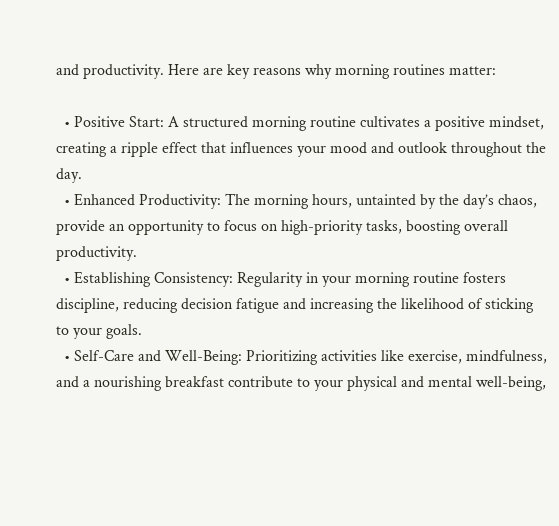and productivity. Here are key reasons why morning routines matter:

  • Positive Start: A structured morning routine cultivates a positive mindset, creating a ripple effect that influences your mood and outlook throughout the day.
  • Enhanced Productivity: The morning hours, untainted by the day’s chaos, provide an opportunity to focus on high-priority tasks, boosting overall productivity.
  • Establishing Consistency: Regularity in your morning routine fosters discipline, reducing decision fatigue and increasing the likelihood of sticking to your goals.
  • Self-Care and Well-Being: Prioritizing activities like exercise, mindfulness, and a nourishing breakfast contribute to your physical and mental well-being,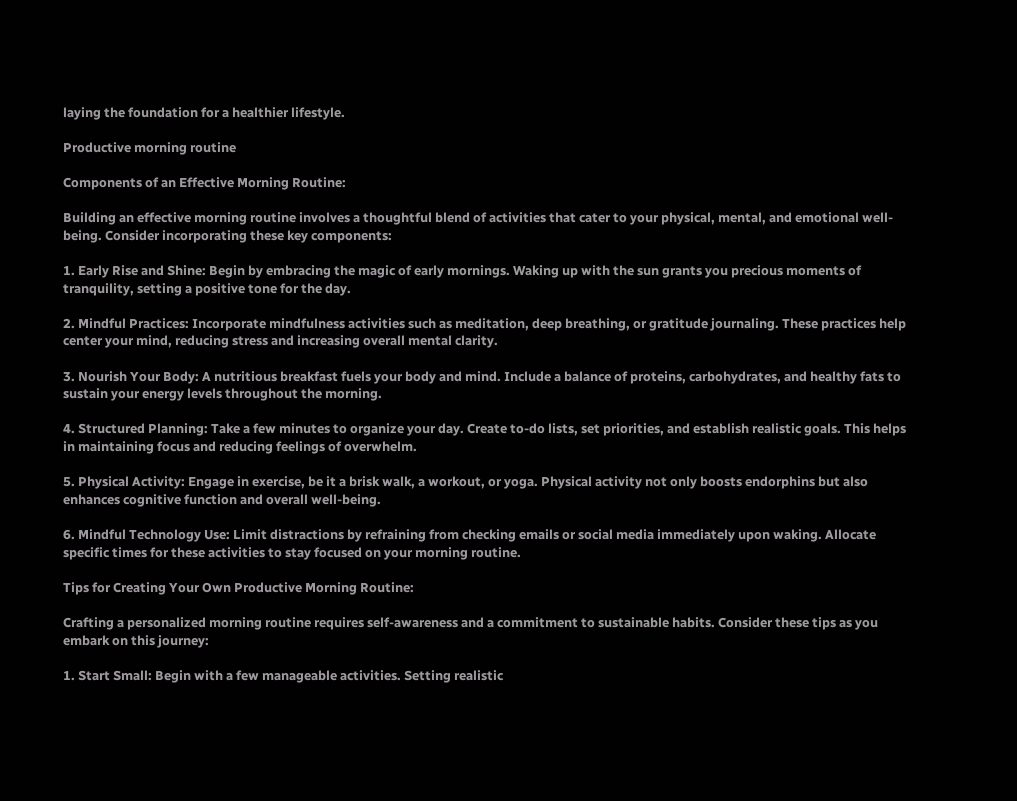laying the foundation for a healthier lifestyle.

Productive morning routine

Components of an Effective Morning Routine:

Building an effective morning routine involves a thoughtful blend of activities that cater to your physical, mental, and emotional well-being. Consider incorporating these key components:

1. Early Rise and Shine: Begin by embracing the magic of early mornings. Waking up with the sun grants you precious moments of tranquility, setting a positive tone for the day.

2. Mindful Practices: Incorporate mindfulness activities such as meditation, deep breathing, or gratitude journaling. These practices help center your mind, reducing stress and increasing overall mental clarity.

3. Nourish Your Body: A nutritious breakfast fuels your body and mind. Include a balance of proteins, carbohydrates, and healthy fats to sustain your energy levels throughout the morning.

4. Structured Planning: Take a few minutes to organize your day. Create to-do lists, set priorities, and establish realistic goals. This helps in maintaining focus and reducing feelings of overwhelm.

5. Physical Activity: Engage in exercise, be it a brisk walk, a workout, or yoga. Physical activity not only boosts endorphins but also enhances cognitive function and overall well-being.

6. Mindful Technology Use: Limit distractions by refraining from checking emails or social media immediately upon waking. Allocate specific times for these activities to stay focused on your morning routine.

Tips for Creating Your Own Productive Morning Routine:

Crafting a personalized morning routine requires self-awareness and a commitment to sustainable habits. Consider these tips as you embark on this journey:

1. Start Small: Begin with a few manageable activities. Setting realistic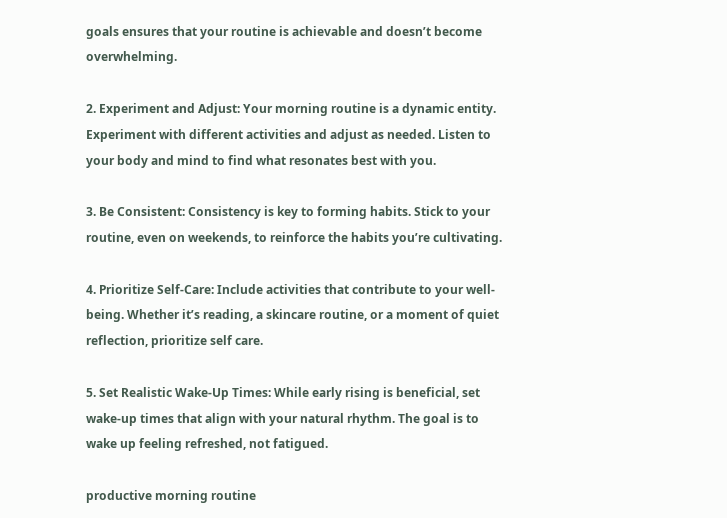goals ensures that your routine is achievable and doesn’t become overwhelming.

2. Experiment and Adjust: Your morning routine is a dynamic entity. Experiment with different activities and adjust as needed. Listen to your body and mind to find what resonates best with you.

3. Be Consistent: Consistency is key to forming habits. Stick to your routine, even on weekends, to reinforce the habits you’re cultivating.

4. Prioritize Self-Care: Include activities that contribute to your well-being. Whether it’s reading, a skincare routine, or a moment of quiet reflection, prioritize self care.

5. Set Realistic Wake-Up Times: While early rising is beneficial, set wake-up times that align with your natural rhythm. The goal is to wake up feeling refreshed, not fatigued.

productive morning routine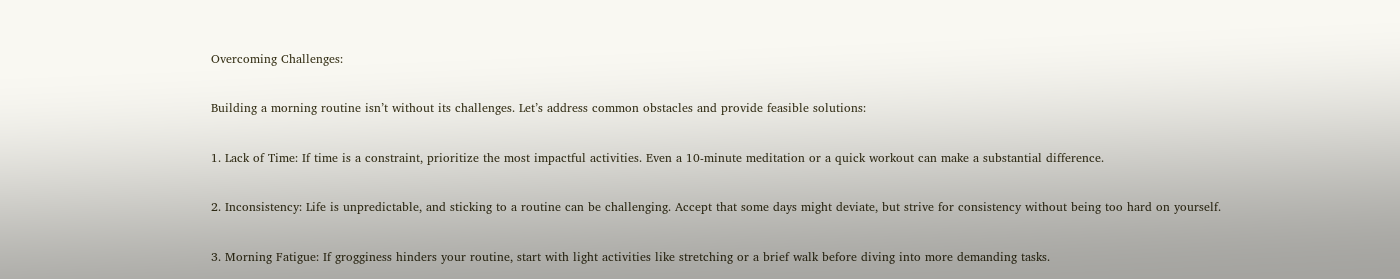Overcoming Challenges:

Building a morning routine isn’t without its challenges. Let’s address common obstacles and provide feasible solutions:

1. Lack of Time: If time is a constraint, prioritize the most impactful activities. Even a 10-minute meditation or a quick workout can make a substantial difference.

2. Inconsistency: Life is unpredictable, and sticking to a routine can be challenging. Accept that some days might deviate, but strive for consistency without being too hard on yourself.

3. Morning Fatigue: If grogginess hinders your routine, start with light activities like stretching or a brief walk before diving into more demanding tasks.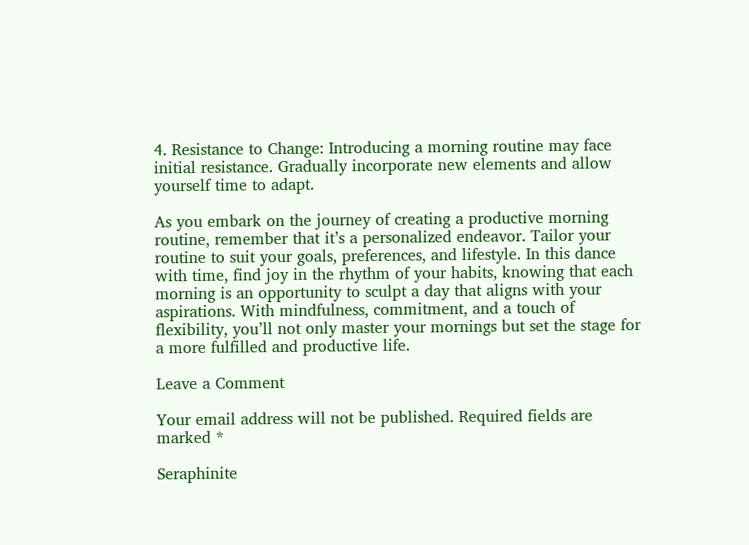4. Resistance to Change: Introducing a morning routine may face initial resistance. Gradually incorporate new elements and allow yourself time to adapt.

As you embark on the journey of creating a productive morning routine, remember that it’s a personalized endeavor. Tailor your routine to suit your goals, preferences, and lifestyle. In this dance with time, find joy in the rhythm of your habits, knowing that each morning is an opportunity to sculpt a day that aligns with your aspirations. With mindfulness, commitment, and a touch of flexibility, you’ll not only master your mornings but set the stage for a more fulfilled and productive life.

Leave a Comment

Your email address will not be published. Required fields are marked *

Seraphinite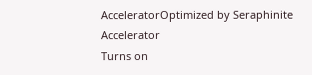AcceleratorOptimized by Seraphinite Accelerator
Turns on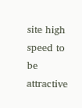site high speed to be attractive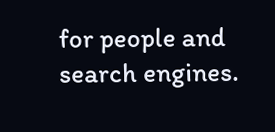for people and search engines.